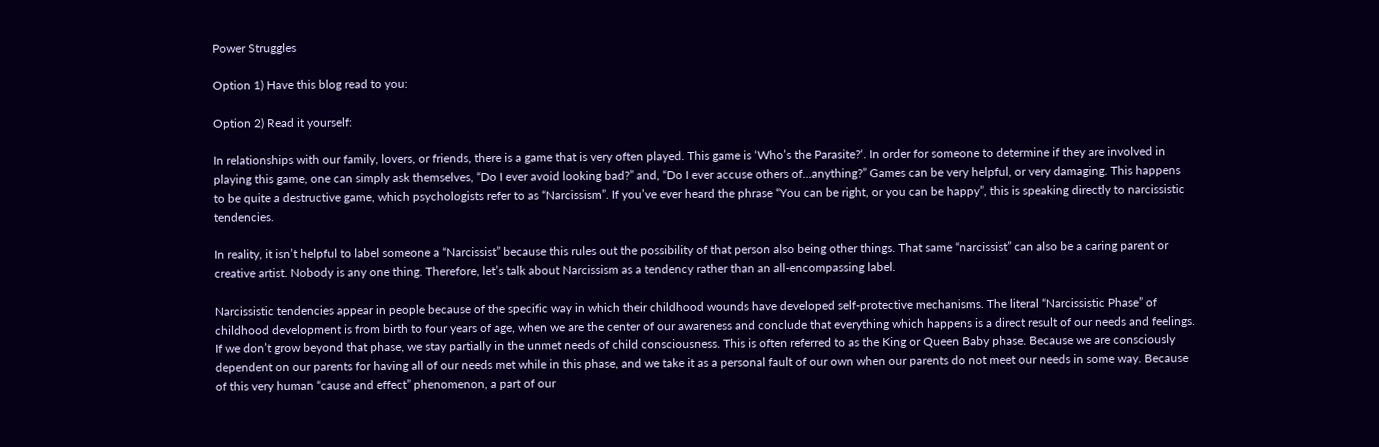Power Struggles

Option 1) Have this blog read to you:

Option 2) Read it yourself:

In relationships with our family, lovers, or friends, there is a game that is very often played. This game is ‘Who’s the Parasite?‘. In order for someone to determine if they are involved in playing this game, one can simply ask themselves, “Do I ever avoid looking bad?” and, “Do I ever accuse others of…anything?” Games can be very helpful, or very damaging. This happens to be quite a destructive game, which psychologists refer to as “Narcissism”. If you’ve ever heard the phrase “You can be right, or you can be happy”, this is speaking directly to narcissistic tendencies.

In reality, it isn’t helpful to label someone a “Narcissist” because this rules out the possibility of that person also being other things. That same “narcissist” can also be a caring parent or creative artist. Nobody is any one thing. Therefore, let’s talk about Narcissism as a tendency rather than an all-encompassing label.

Narcissistic tendencies appear in people because of the specific way in which their childhood wounds have developed self-protective mechanisms. The literal “Narcissistic Phase” of childhood development is from birth to four years of age, when we are the center of our awareness and conclude that everything which happens is a direct result of our needs and feelings. If we don’t grow beyond that phase, we stay partially in the unmet needs of child consciousness. This is often referred to as the King or Queen Baby phase. Because we are consciously dependent on our parents for having all of our needs met while in this phase, and we take it as a personal fault of our own when our parents do not meet our needs in some way. Because of this very human “cause and effect” phenomenon, a part of our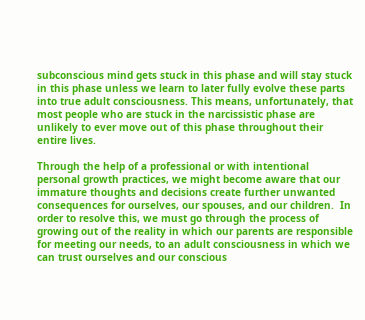subconscious mind gets stuck in this phase and will stay stuck in this phase unless we learn to later fully evolve these parts into true adult consciousness. This means, unfortunately, that most people who are stuck in the narcissistic phase are unlikely to ever move out of this phase throughout their entire lives.

Through the help of a professional or with intentional personal growth practices, we might become aware that our immature thoughts and decisions create further unwanted consequences for ourselves, our spouses, and our children.  In order to resolve this, we must go through the process of growing out of the reality in which our parents are responsible for meeting our needs, to an adult consciousness in which we can trust ourselves and our conscious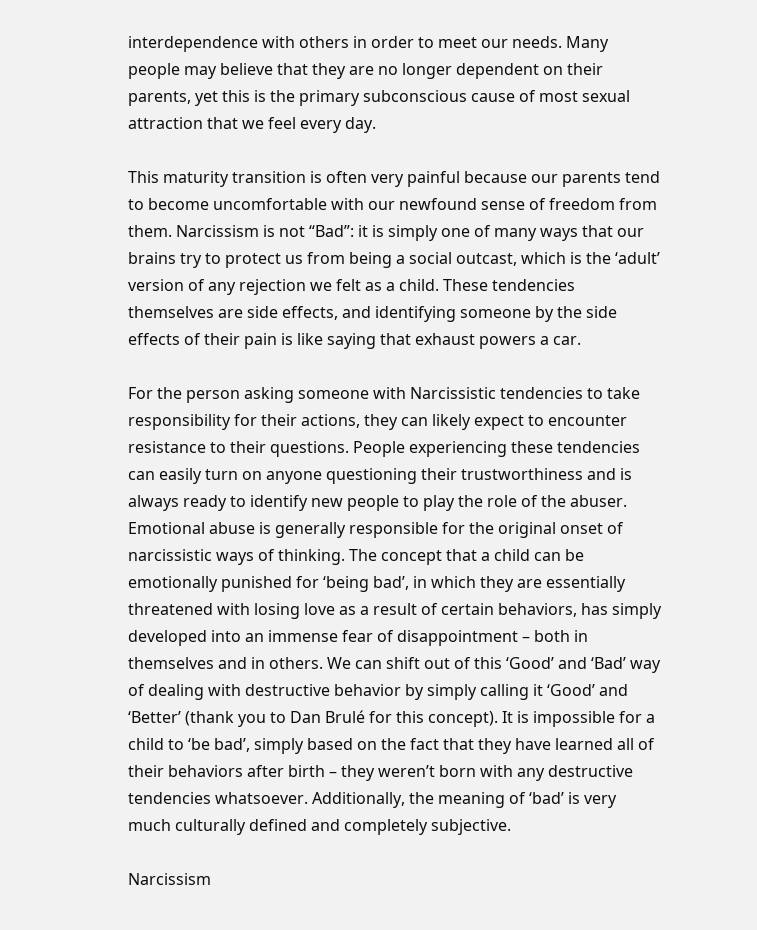interdependence with others in order to meet our needs. Many people may believe that they are no longer dependent on their parents, yet this is the primary subconscious cause of most sexual attraction that we feel every day.

This maturity transition is often very painful because our parents tend to become uncomfortable with our newfound sense of freedom from them. Narcissism is not “Bad”: it is simply one of many ways that our brains try to protect us from being a social outcast, which is the ‘adult’ version of any rejection we felt as a child. These tendencies themselves are side effects, and identifying someone by the side effects of their pain is like saying that exhaust powers a car.

For the person asking someone with Narcissistic tendencies to take responsibility for their actions, they can likely expect to encounter resistance to their questions. People experiencing these tendencies can easily turn on anyone questioning their trustworthiness and is always ready to identify new people to play the role of the abuser. Emotional abuse is generally responsible for the original onset of narcissistic ways of thinking. The concept that a child can be emotionally punished for ‘being bad’, in which they are essentially threatened with losing love as a result of certain behaviors, has simply developed into an immense fear of disappointment – both in themselves and in others. We can shift out of this ‘Good’ and ‘Bad’ way of dealing with destructive behavior by simply calling it ‘Good’ and ‘Better’ (thank you to Dan Brulé for this concept). It is impossible for a child to ‘be bad’, simply based on the fact that they have learned all of their behaviors after birth – they weren’t born with any destructive tendencies whatsoever. Additionally, the meaning of ‘bad’ is very much culturally defined and completely subjective.

Narcissism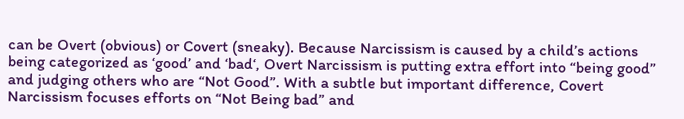can be Overt (obvious) or Covert (sneaky). Because Narcissism is caused by a child’s actions being categorized as ‘good’ and ‘bad‘, Overt Narcissism is putting extra effort into “being good” and judging others who are “Not Good”. With a subtle but important difference, Covert Narcissism focuses efforts on “Not Being bad” and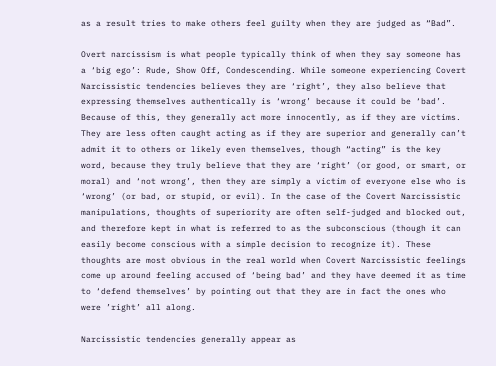as a result tries to make others feel guilty when they are judged as “Bad”.

Overt narcissism is what people typically think of when they say someone has a ‘big ego’: Rude, Show Off, Condescending. While someone experiencing Covert Narcissistic tendencies believes they are ‘right’, they also believe that expressing themselves authentically is ‘wrong’ because it could be ‘bad’. Because of this, they generally act more innocently, as if they are victims. They are less often caught acting as if they are superior and generally can’t admit it to others or likely even themselves, though “acting” is the key word, because they truly believe that they are ‘right’ (or good, or smart, or moral) and ‘not wrong’, then they are simply a victim of everyone else who is ‘wrong’ (or bad, or stupid, or evil). In the case of the Covert Narcissistic manipulations, thoughts of superiority are often self-judged and blocked out, and therefore kept in what is referred to as the subconscious (though it can easily become conscious with a simple decision to recognize it). These thoughts are most obvious in the real world when Covert Narcissistic feelings come up around feeling accused of ‘being bad’ and they have deemed it as time to ‘defend themselves’ by pointing out that they are in fact the ones who were ’right’ all along.

Narcissistic tendencies generally appear as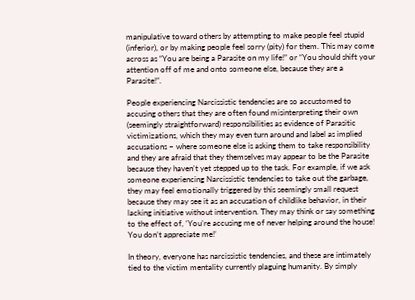manipulative toward others by attempting to make people feel stupid (inferior), or by making people feel sorry (pity) for them. This may come across as “You are being a Parasite on my life!” or “You should shift your attention off of me and onto someone else, because they are a Parasite!”.

People experiencing Narcissistic tendencies are so accustomed to accusing others that they are often found misinterpreting their own (seemingly straightforward) responsibilities as evidence of Parasitic victimizations, which they may even turn around and label as implied accusations – where someone else is asking them to take responsibility and they are afraid that they themselves may appear to be the Parasite because they haven’t yet stepped up to the task. For example, if we ask someone experiencing Narcissistic tendencies to take out the garbage, they may feel emotionally triggered by this seemingly small request because they may see it as an accusation of childlike behavior, in their lacking initiative without intervention. They may think or say something to the effect of, ‘You’re accusing me of never helping around the house! You don’t appreciate me!’

In theory, everyone has narcissistic tendencies, and these are intimately tied to the victim mentality currently plaguing humanity. By simply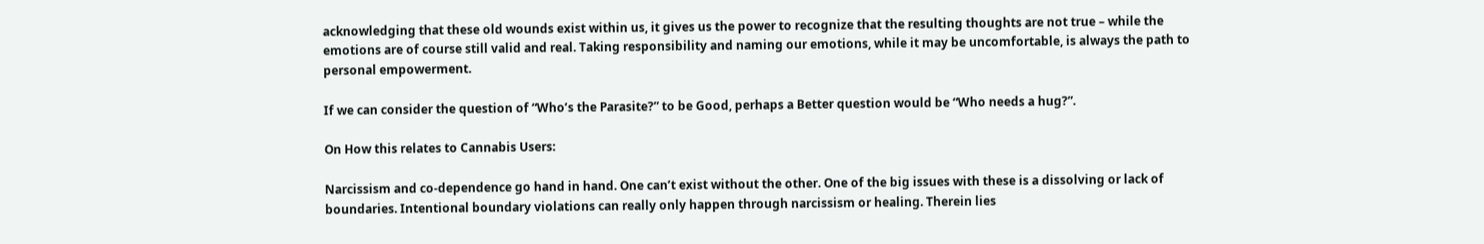acknowledging that these old wounds exist within us, it gives us the power to recognize that the resulting thoughts are not true – while the emotions are of course still valid and real. Taking responsibility and naming our emotions, while it may be uncomfortable, is always the path to personal empowerment.

If we can consider the question of “Who’s the Parasite?” to be Good, perhaps a Better question would be “Who needs a hug?”.

On How this relates to Cannabis Users:

Narcissism and co-dependence go hand in hand. One can’t exist without the other. One of the big issues with these is a dissolving or lack of boundaries. Intentional boundary violations can really only happen through narcissism or healing. Therein lies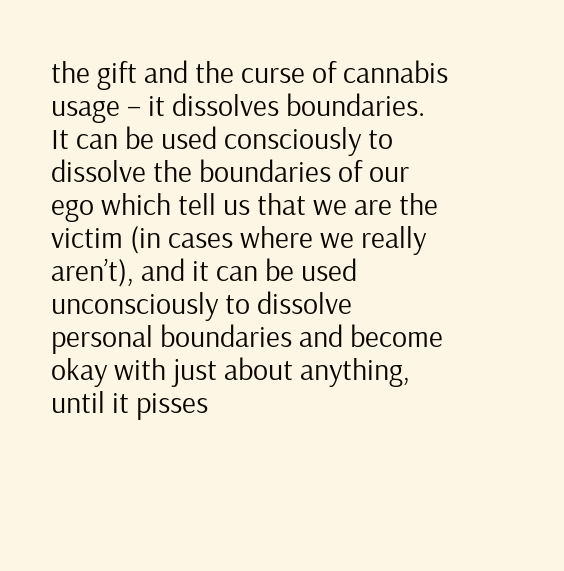the gift and the curse of cannabis usage – it dissolves boundaries.  It can be used consciously to dissolve the boundaries of our ego which tell us that we are the victim (in cases where we really aren’t), and it can be used unconsciously to dissolve personal boundaries and become okay with just about anything, until it pisses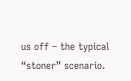us off – the typical “stoner” scenario.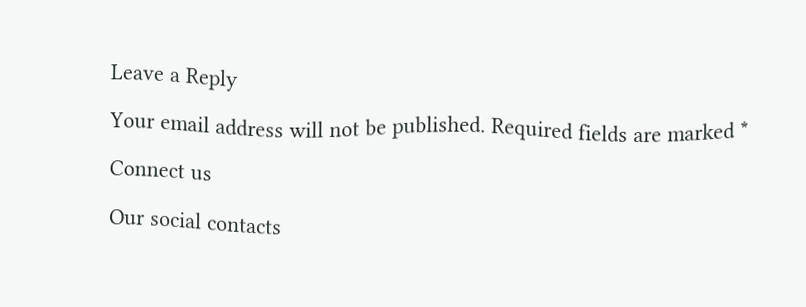Leave a Reply

Your email address will not be published. Required fields are marked *

Connect us

Our social contacts